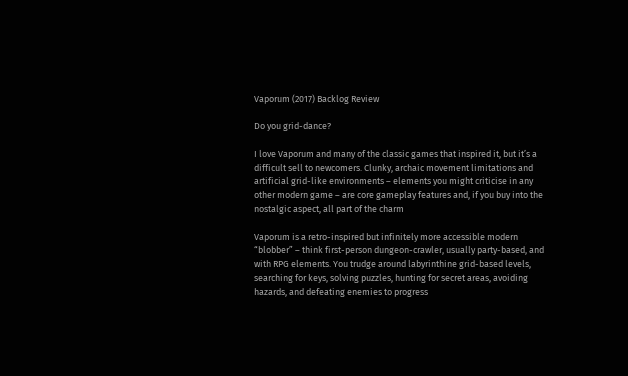Vaporum (2017) Backlog Review

Do you grid-dance?

I love Vaporum and many of the classic games that inspired it, but it’s a difficult sell to newcomers. Clunky, archaic movement limitations and artificial grid-like environments – elements you might criticise in any other modern game – are core gameplay features and, if you buy into the nostalgic aspect, all part of the charm

Vaporum is a retro-inspired but infinitely more accessible modern “blobber” – think first-person dungeon-crawler, usually party-based, and with RPG elements. You trudge around labyrinthine grid-based levels, searching for keys, solving puzzles, hunting for secret areas, avoiding hazards, and defeating enemies to progress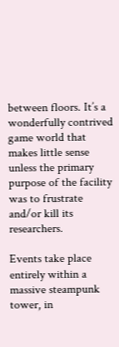between floors. It’s a wonderfully contrived game world that makes little sense unless the primary purpose of the facility was to frustrate and/or kill its researchers.

Events take place entirely within a massive steampunk tower, in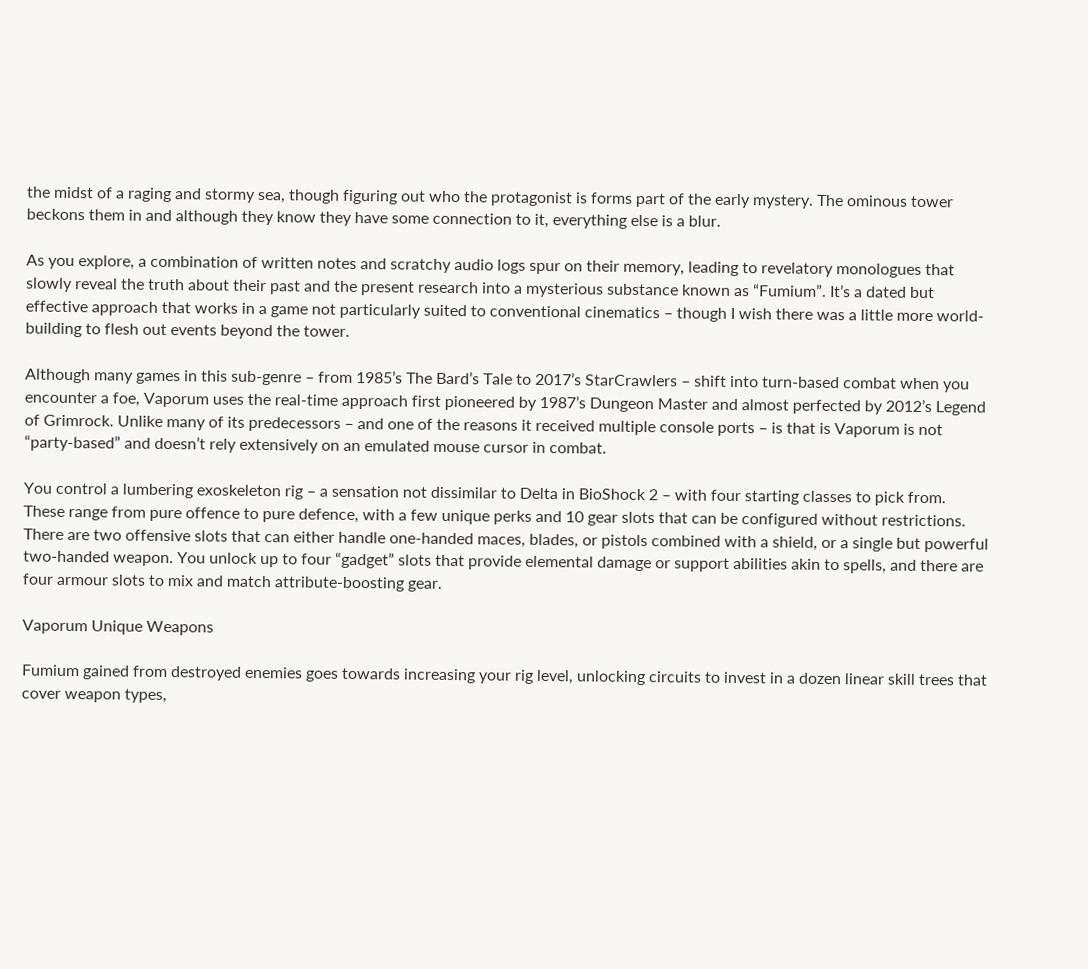the midst of a raging and stormy sea, though figuring out who the protagonist is forms part of the early mystery. The ominous tower beckons them in and although they know they have some connection to it, everything else is a blur.

As you explore, a combination of written notes and scratchy audio logs spur on their memory, leading to revelatory monologues that slowly reveal the truth about their past and the present research into a mysterious substance known as “Fumium”. It’s a dated but effective approach that works in a game not particularly suited to conventional cinematics – though I wish there was a little more world-building to flesh out events beyond the tower.

Although many games in this sub-genre – from 1985’s The Bard’s Tale to 2017’s StarCrawlers – shift into turn-based combat when you encounter a foe, Vaporum uses the real-time approach first pioneered by 1987’s Dungeon Master and almost perfected by 2012’s Legend of Grimrock. Unlike many of its predecessors – and one of the reasons it received multiple console ports – is that is Vaporum is not “party-based” and doesn’t rely extensively on an emulated mouse cursor in combat.

You control a lumbering exoskeleton rig – a sensation not dissimilar to Delta in BioShock 2 – with four starting classes to pick from. These range from pure offence to pure defence, with a few unique perks and 10 gear slots that can be configured without restrictions. There are two offensive slots that can either handle one-handed maces, blades, or pistols combined with a shield, or a single but powerful two-handed weapon. You unlock up to four “gadget” slots that provide elemental damage or support abilities akin to spells, and there are four armour slots to mix and match attribute-boosting gear.

Vaporum Unique Weapons

Fumium gained from destroyed enemies goes towards increasing your rig level, unlocking circuits to invest in a dozen linear skill trees that cover weapon types,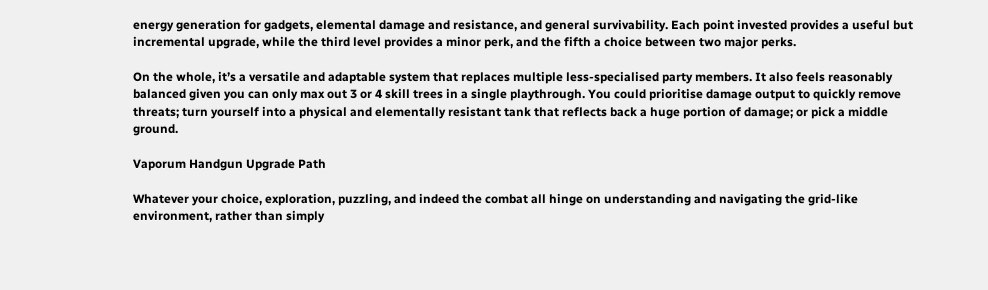energy generation for gadgets, elemental damage and resistance, and general survivability. Each point invested provides a useful but incremental upgrade, while the third level provides a minor perk, and the fifth a choice between two major perks.

On the whole, it’s a versatile and adaptable system that replaces multiple less-specialised party members. It also feels reasonably balanced given you can only max out 3 or 4 skill trees in a single playthrough. You could prioritise damage output to quickly remove threats; turn yourself into a physical and elementally resistant tank that reflects back a huge portion of damage; or pick a middle ground.

Vaporum Handgun Upgrade Path

Whatever your choice, exploration, puzzling, and indeed the combat all hinge on understanding and navigating the grid-like environment, rather than simply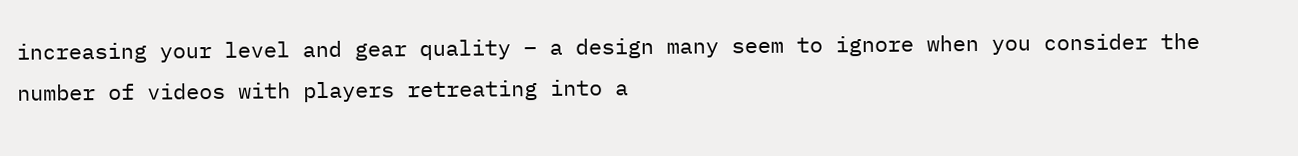increasing your level and gear quality – a design many seem to ignore when you consider the number of videos with players retreating into a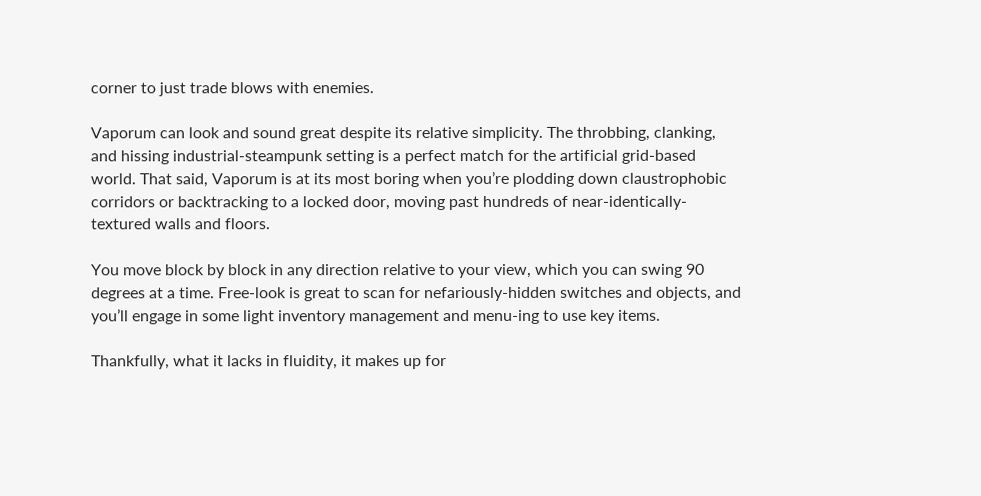corner to just trade blows with enemies.

Vaporum can look and sound great despite its relative simplicity. The throbbing, clanking, and hissing industrial-steampunk setting is a perfect match for the artificial grid-based world. That said, Vaporum is at its most boring when you’re plodding down claustrophobic corridors or backtracking to a locked door, moving past hundreds of near-identically-textured walls and floors.

You move block by block in any direction relative to your view, which you can swing 90 degrees at a time. Free-look is great to scan for nefariously-hidden switches and objects, and you’ll engage in some light inventory management and menu-ing to use key items.

Thankfully, what it lacks in fluidity, it makes up for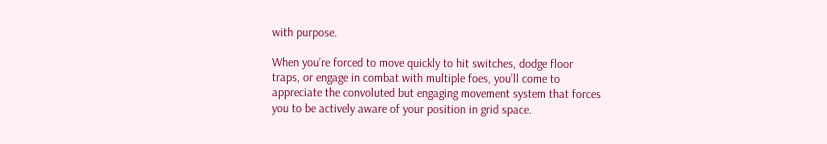with purpose.

When you’re forced to move quickly to hit switches, dodge floor traps, or engage in combat with multiple foes, you’ll come to appreciate the convoluted but engaging movement system that forces you to be actively aware of your position in grid space.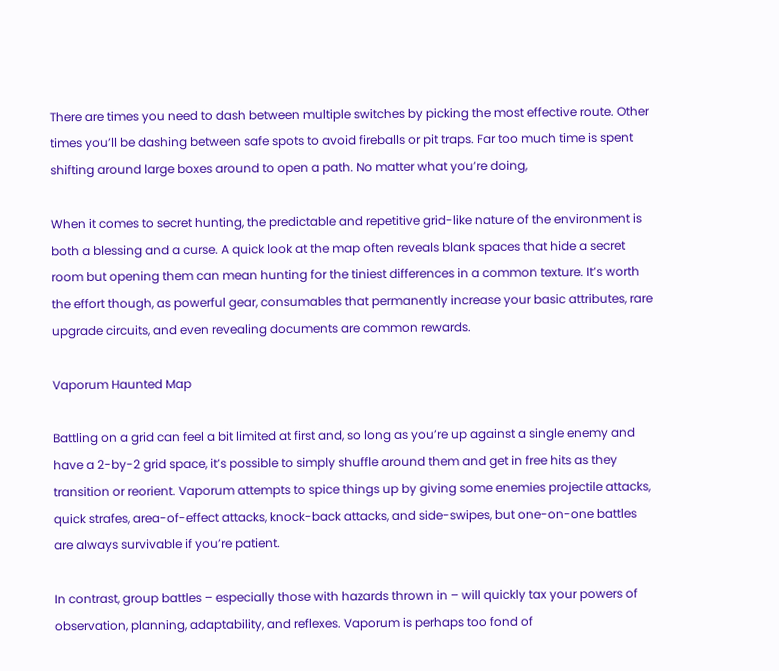There are times you need to dash between multiple switches by picking the most effective route. Other times you’ll be dashing between safe spots to avoid fireballs or pit traps. Far too much time is spent shifting around large boxes around to open a path. No matter what you’re doing,

When it comes to secret hunting, the predictable and repetitive grid-like nature of the environment is both a blessing and a curse. A quick look at the map often reveals blank spaces that hide a secret room but opening them can mean hunting for the tiniest differences in a common texture. It’s worth the effort though, as powerful gear, consumables that permanently increase your basic attributes, rare upgrade circuits, and even revealing documents are common rewards.

Vaporum Haunted Map

Battling on a grid can feel a bit limited at first and, so long as you’re up against a single enemy and have a 2-by-2 grid space, it’s possible to simply shuffle around them and get in free hits as they transition or reorient. Vaporum attempts to spice things up by giving some enemies projectile attacks, quick strafes, area-of-effect attacks, knock-back attacks, and side-swipes, but one-on-one battles are always survivable if you’re patient.

In contrast, group battles – especially those with hazards thrown in – will quickly tax your powers of observation, planning, adaptability, and reflexes. Vaporum is perhaps too fond of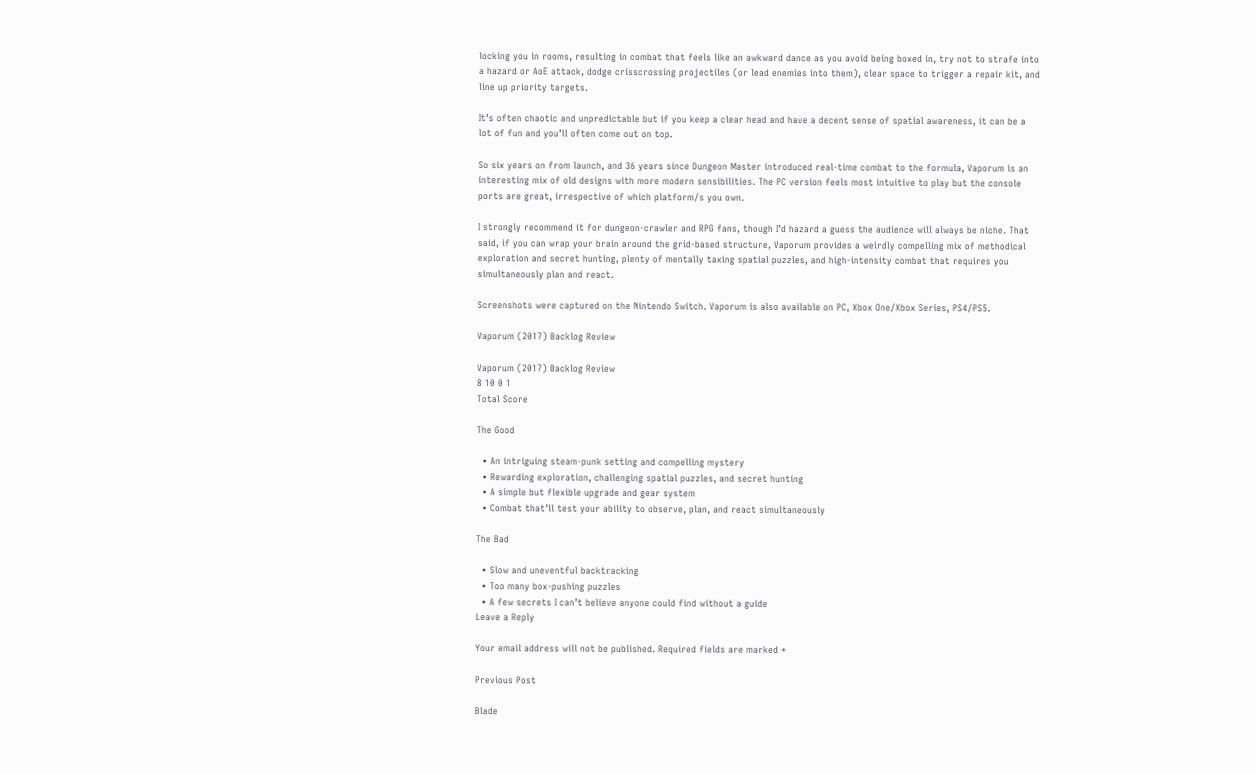locking you in rooms, resulting in combat that feels like an awkward dance as you avoid being boxed in, try not to strafe into a hazard or AoE attack, dodge crisscrossing projectiles (or lead enemies into them), clear space to trigger a repair kit, and line up priority targets.

It’s often chaotic and unpredictable but if you keep a clear head and have a decent sense of spatial awareness, it can be a lot of fun and you’ll often come out on top.

So six years on from launch, and 36 years since Dungeon Master introduced real-time combat to the formula, Vaporum is an interesting mix of old designs with more modern sensibilities. The PC version feels most intuitive to play but the console ports are great, irrespective of which platform/s you own.

I strongly recommend it for dungeon-crawler and RPG fans, though I’d hazard a guess the audience will always be niche. That said, if you can wrap your brain around the grid-based structure, Vaporum provides a weirdly compelling mix of methodical exploration and secret hunting, plenty of mentally taxing spatial puzzles, and high-intensity combat that requires you simultaneously plan and react.

Screenshots were captured on the Nintendo Switch. Vaporum is also available on PC, Xbox One/Xbox Series, PS4/PS5.

Vaporum (2017) Backlog Review

Vaporum (2017) Backlog Review
8 10 0 1
Total Score

The Good

  • An intriguing steam-punk setting and compelling mystery
  • Rewarding exploration, challenging spatial puzzles, and secret hunting
  • A simple but flexible upgrade and gear system
  • Combat that’ll test your ability to observe, plan, and react simultaneously

The Bad

  • Slow and uneventful backtracking
  • Too many box-pushing puzzles
  • A few secrets I can’t believe anyone could find without a guide
Leave a Reply

Your email address will not be published. Required fields are marked *

Previous Post

Blade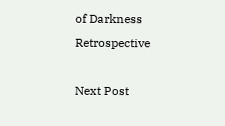of Darkness Retrospective

Next Post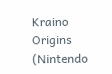Kraino Origins (Nintendo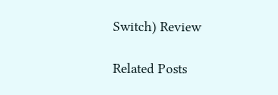Switch) Review

Related Posts